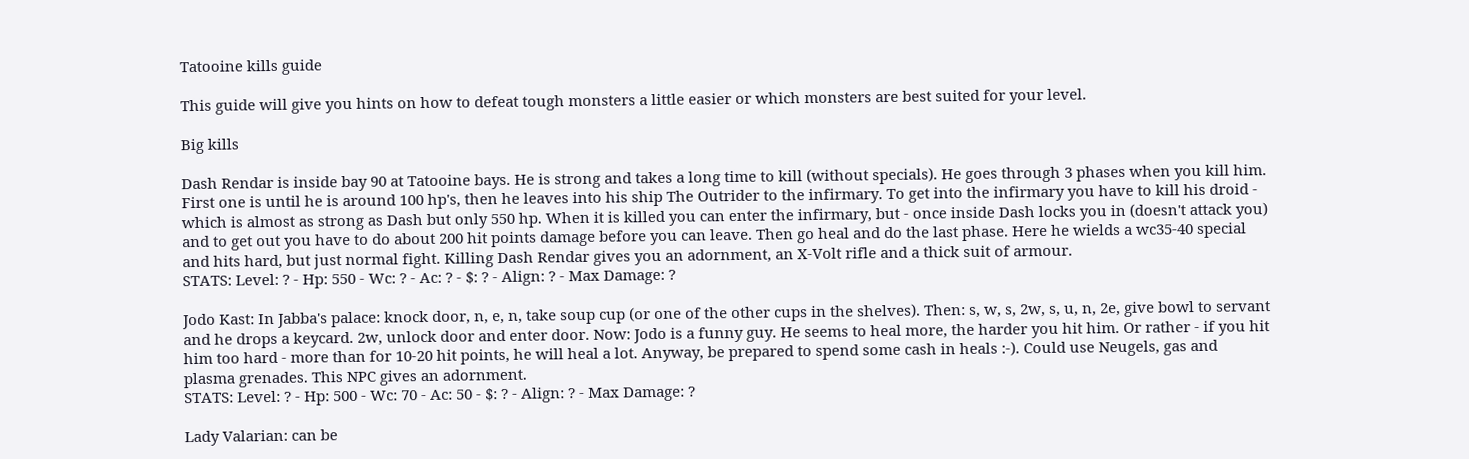Tatooine kills guide

This guide will give you hints on how to defeat tough monsters a little easier or which monsters are best suited for your level.

Big kills

Dash Rendar is inside bay 90 at Tatooine bays. He is strong and takes a long time to kill (without specials). He goes through 3 phases when you kill him. First one is until he is around 100 hp's, then he leaves into his ship The Outrider to the infirmary. To get into the infirmary you have to kill his droid - which is almost as strong as Dash but only 550 hp. When it is killed you can enter the infirmary, but - once inside Dash locks you in (doesn't attack you) and to get out you have to do about 200 hit points damage before you can leave. Then go heal and do the last phase. Here he wields a wc35-40 special and hits hard, but just normal fight. Killing Dash Rendar gives you an adornment, an X-Volt rifle and a thick suit of armour.
STATS: Level: ? - Hp: 550 - Wc: ? - Ac: ? - $: ? - Align: ? - Max Damage: ?

Jodo Kast: In Jabba's palace: knock door, n, e, n, take soup cup (or one of the other cups in the shelves). Then: s, w, s, 2w, s, u, n, 2e, give bowl to servant and he drops a keycard. 2w, unlock door and enter door. Now: Jodo is a funny guy. He seems to heal more, the harder you hit him. Or rather - if you hit him too hard - more than for 10-20 hit points, he will heal a lot. Anyway, be prepared to spend some cash in heals :-). Could use Neugels, gas and plasma grenades. This NPC gives an adornment.
STATS: Level: ? - Hp: 500 - Wc: 70 - Ac: 50 - $: ? - Align: ? - Max Damage: ?

Lady Valarian: can be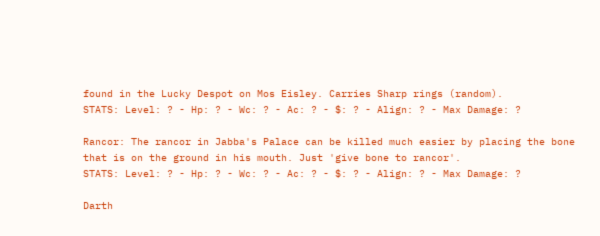found in the Lucky Despot on Mos Eisley. Carries Sharp rings (random).
STATS: Level: ? - Hp: ? - Wc: ? - Ac: ? - $: ? - Align: ? - Max Damage: ?

Rancor: The rancor in Jabba's Palace can be killed much easier by placing the bone that is on the ground in his mouth. Just 'give bone to rancor'.
STATS: Level: ? - Hp: ? - Wc: ? - Ac: ? - $: ? - Align: ? - Max Damage: ?

Darth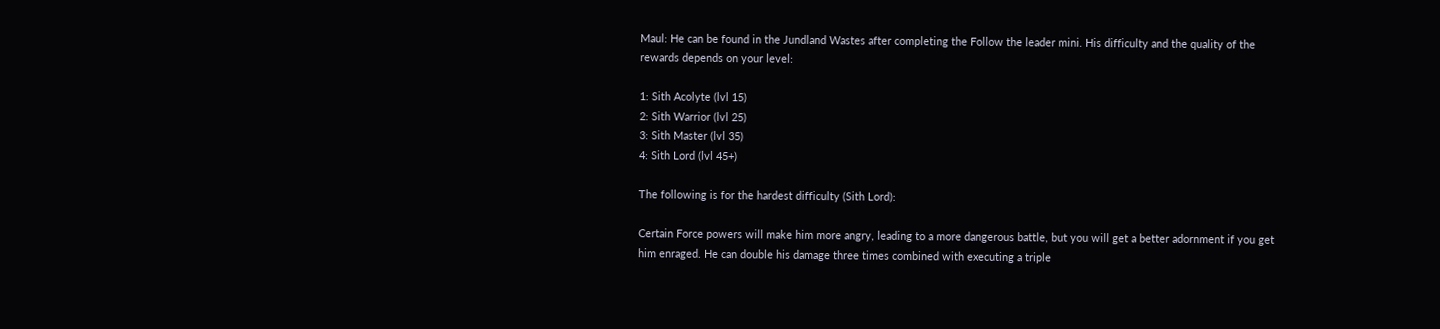Maul: He can be found in the Jundland Wastes after completing the Follow the leader mini. His difficulty and the quality of the rewards depends on your level:

1: Sith Acolyte (lvl 15)
2: Sith Warrior (lvl 25)
3: Sith Master (lvl 35)
4: Sith Lord (lvl 45+)

The following is for the hardest difficulty (Sith Lord):

Certain Force powers will make him more angry, leading to a more dangerous battle, but you will get a better adornment if you get him enraged. He can double his damage three times combined with executing a triple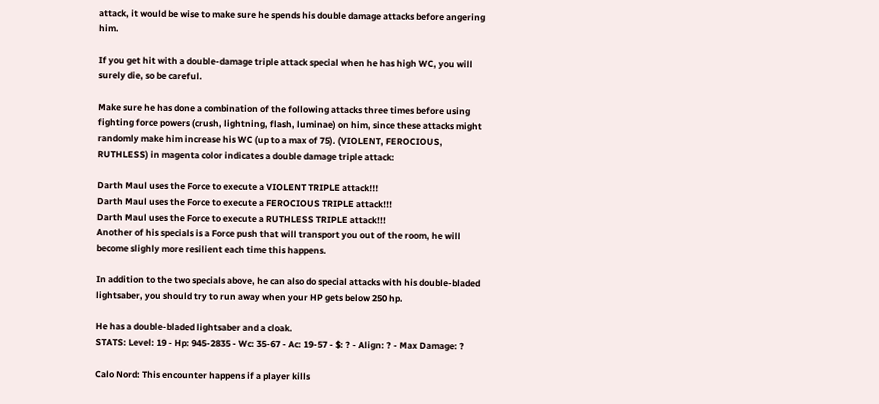attack, it would be wise to make sure he spends his double damage attacks before angering him.

If you get hit with a double-damage triple attack special when he has high WC, you will surely die, so be careful.

Make sure he has done a combination of the following attacks three times before using fighting force powers (crush, lightning, flash, luminae) on him, since these attacks might randomly make him increase his WC (up to a max of 75). (VIOLENT, FEROCIOUS, RUTHLESS) in magenta color indicates a double damage triple attack:

Darth Maul uses the Force to execute a VIOLENT TRIPLE attack!!!
Darth Maul uses the Force to execute a FEROCIOUS TRIPLE attack!!!
Darth Maul uses the Force to execute a RUTHLESS TRIPLE attack!!!
Another of his specials is a Force push that will transport you out of the room, he will become slighly more resilient each time this happens.

In addition to the two specials above, he can also do special attacks with his double-bladed lightsaber, you should try to run away when your HP gets below 250 hp.

He has a double-bladed lightsaber and a cloak.
STATS: Level: 19 - Hp: 945-2835 - Wc: 35-67 - Ac: 19-57 - $: ? - Align: ? - Max Damage: ?

Calo Nord: This encounter happens if a player kills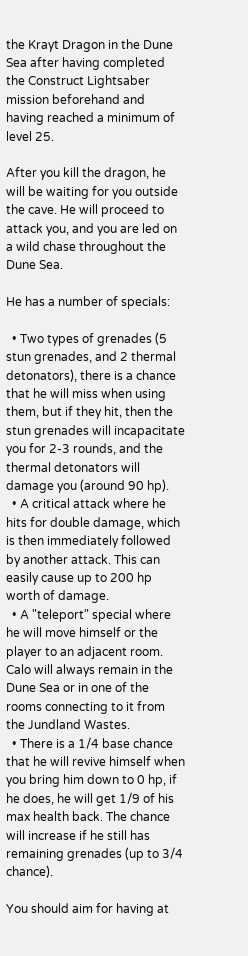the Krayt Dragon in the Dune Sea after having completed the Construct Lightsaber mission beforehand and having reached a minimum of level 25.

After you kill the dragon, he will be waiting for you outside the cave. He will proceed to attack you, and you are led on a wild chase throughout the Dune Sea.

He has a number of specials:

  • Two types of grenades (5 stun grenades, and 2 thermal detonators), there is a chance that he will miss when using them, but if they hit, then the stun grenades will incapacitate you for 2-3 rounds, and the thermal detonators will damage you (around 90 hp).
  • A critical attack where he hits for double damage, which is then immediately followed by another attack. This can easily cause up to 200 hp worth of damage.
  • A "teleport" special where he will move himself or the player to an adjacent room. Calo will always remain in the Dune Sea or in one of the rooms connecting to it from the Jundland Wastes.
  • There is a 1/4 base chance that he will revive himself when you bring him down to 0 hp, if he does, he will get 1/9 of his max health back. The chance will increase if he still has remaining grenades (up to 3/4 chance).

You should aim for having at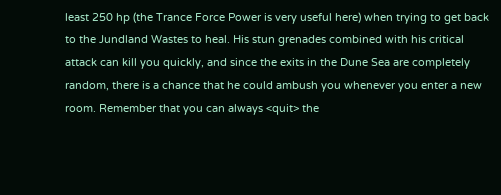least 250 hp (the Trance Force Power is very useful here) when trying to get back to the Jundland Wastes to heal. His stun grenades combined with his critical attack can kill you quickly, and since the exits in the Dune Sea are completely random, there is a chance that he could ambush you whenever you enter a new room. Remember that you can always <quit> the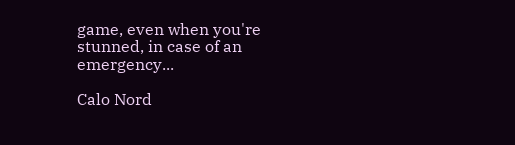game, even when you're stunned, in case of an emergency...

Calo Nord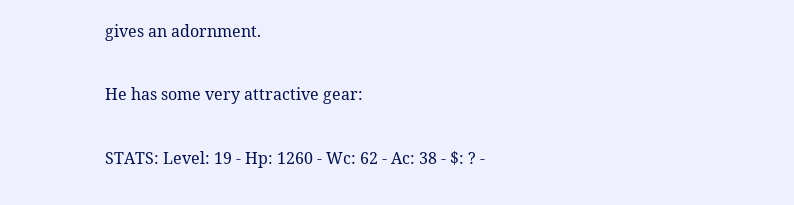gives an adornment.

He has some very attractive gear:

STATS: Level: 19 - Hp: 1260 - Wc: 62 - Ac: 38 - $: ? -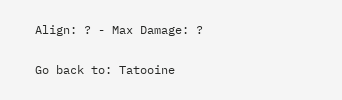Align: ? - Max Damage: ?

Go back to: Tatooine